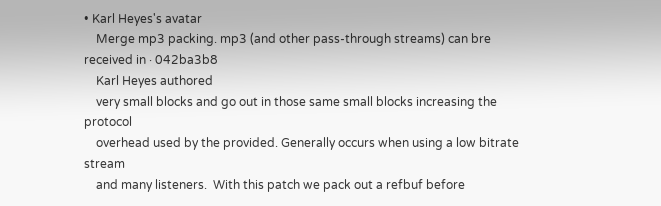• Karl Heyes's avatar
    Merge mp3 packing. mp3 (and other pass-through streams) can bre received in · 042ba3b8
    Karl Heyes authored
    very small blocks and go out in those same small blocks increasing the protocol
    overhead used by the provided. Generally occurs when using a low bitrate stream
    and many listeners.  With this patch we pack out a refbuf before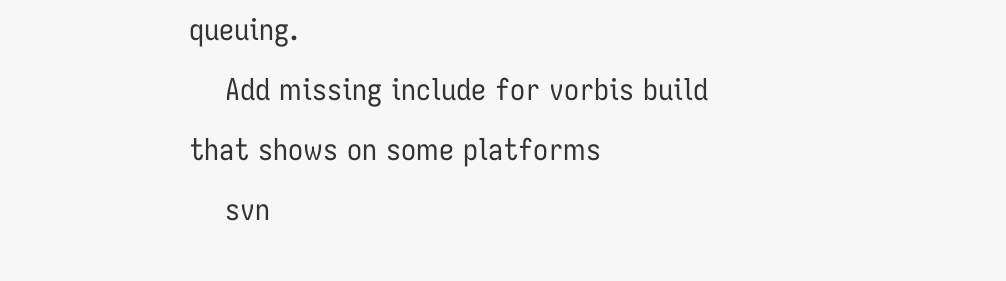queuing.
    Add missing include for vorbis build that shows on some platforms
    svn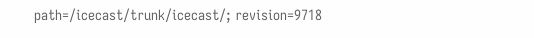path=/icecast/trunk/icecast/; revision=9718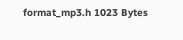format_mp3.h 1023 Bytes